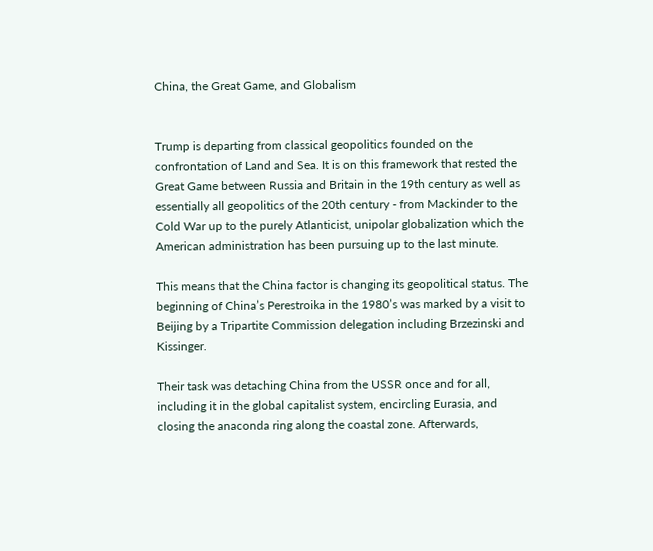China, the Great Game, and Globalism


Trump is departing from classical geopolitics founded on the confrontation of Land and Sea. It is on this framework that rested the Great Game between Russia and Britain in the 19th century as well as essentially all geopolitics of the 20th century - from Mackinder to the Cold War up to the purely Atlanticist, unipolar globalization which the American administration has been pursuing up to the last minute.

This means that the China factor is changing its geopolitical status. The beginning of China’s Perestroika in the 1980’s was marked by a visit to Beijing by a Tripartite Commission delegation including Brzezinski and Kissinger.

Their task was detaching China from the USSR once and for all, including it in the global capitalist system, encircling Eurasia, and closing the anaconda ring along the coastal zone. Afterwards,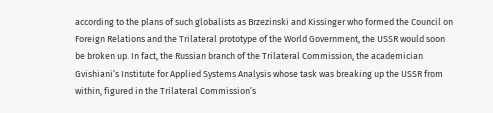according to the plans of such globalists as Brzezinski and Kissinger who formed the Council on Foreign Relations and the Trilateral prototype of the World Government, the USSR would soon be broken up. In fact, the Russian branch of the Trilateral Commission, the academician Gvishiani’s Institute for Applied Systems Analysis whose task was breaking up the USSR from within, figured in the Trilateral Commission’s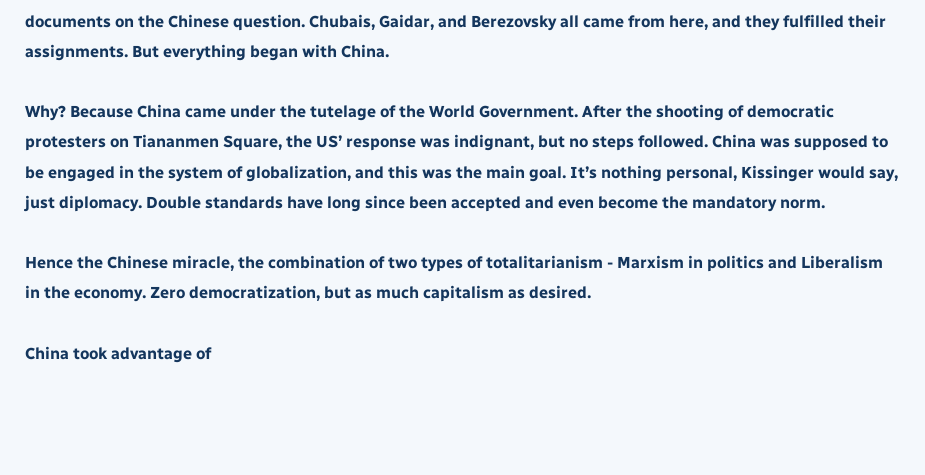documents on the Chinese question. Chubais, Gaidar, and Berezovsky all came from here, and they fulfilled their assignments. But everything began with China.

Why? Because China came under the tutelage of the World Government. After the shooting of democratic protesters on Tiananmen Square, the US’ response was indignant, but no steps followed. China was supposed to be engaged in the system of globalization, and this was the main goal. It’s nothing personal, Kissinger would say, just diplomacy. Double standards have long since been accepted and even become the mandatory norm.

Hence the Chinese miracle, the combination of two types of totalitarianism - Marxism in politics and Liberalism in the economy. Zero democratization, but as much capitalism as desired.

China took advantage of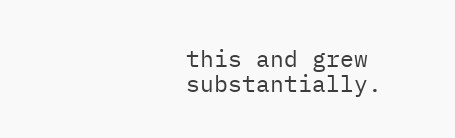this and grew substantially.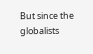But since the globalists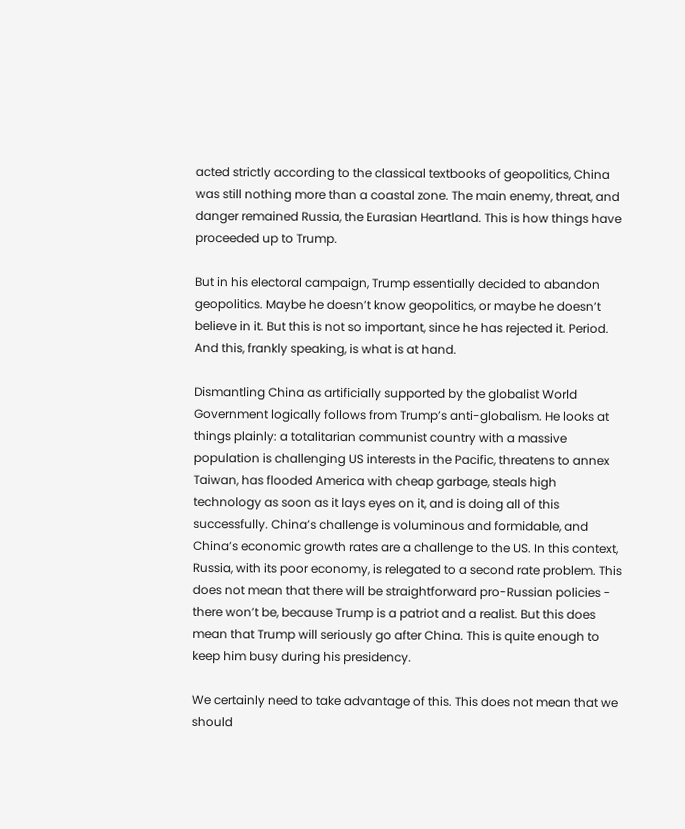acted strictly according to the classical textbooks of geopolitics, China was still nothing more than a coastal zone. The main enemy, threat, and danger remained Russia, the Eurasian Heartland. This is how things have proceeded up to Trump.

But in his electoral campaign, Trump essentially decided to abandon geopolitics. Maybe he doesn’t know geopolitics, or maybe he doesn’t believe in it. But this is not so important, since he has rejected it. Period. And this, frankly speaking, is what is at hand.

Dismantling China as artificially supported by the globalist World Government logically follows from Trump’s anti-globalism. He looks at things plainly: a totalitarian communist country with a massive population is challenging US interests in the Pacific, threatens to annex Taiwan, has flooded America with cheap garbage, steals high technology as soon as it lays eyes on it, and is doing all of this successfully. China’s challenge is voluminous and formidable, and China’s economic growth rates are a challenge to the US. In this context, Russia, with its poor economy, is relegated to a second rate problem. This does not mean that there will be straightforward pro-Russian policies - there won’t be, because Trump is a patriot and a realist. But this does mean that Trump will seriously go after China. This is quite enough to keep him busy during his presidency.

We certainly need to take advantage of this. This does not mean that we should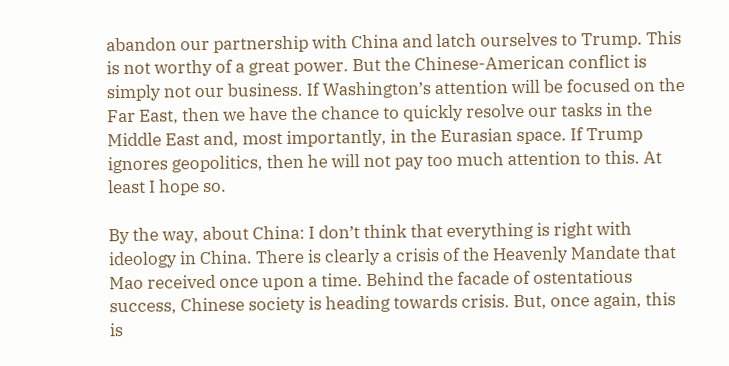abandon our partnership with China and latch ourselves to Trump. This is not worthy of a great power. But the Chinese-American conflict is simply not our business. If Washington’s attention will be focused on the Far East, then we have the chance to quickly resolve our tasks in the Middle East and, most importantly, in the Eurasian space. If Trump ignores geopolitics, then he will not pay too much attention to this. At least I hope so.

By the way, about China: I don’t think that everything is right with ideology in China. There is clearly a crisis of the Heavenly Mandate that Mao received once upon a time. Behind the facade of ostentatious success, Chinese society is heading towards crisis. But, once again, this is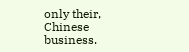only their, Chinese business.